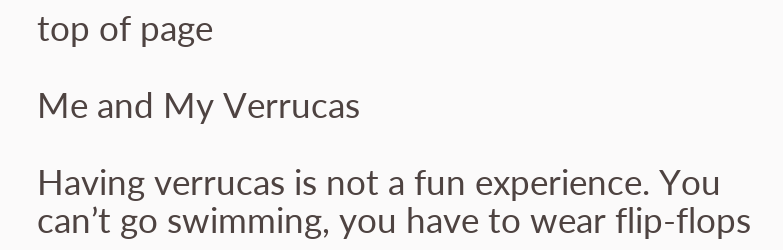top of page

Me and My Verrucas

Having verrucas is not a fun experience. You can’t go swimming, you have to wear flip-flops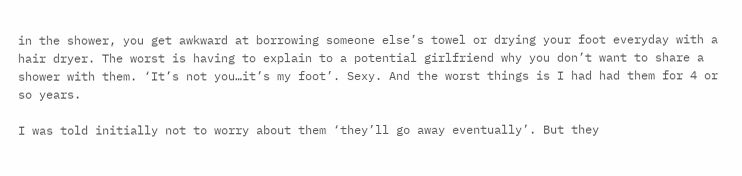in the shower, you get awkward at borrowing someone else’s towel or drying your foot everyday with a hair dryer. The worst is having to explain to a potential girlfriend why you don’t want to share a shower with them. ‘It’s not you…it’s my foot’. Sexy. And the worst things is I had had them for 4 or so years.

I was told initially not to worry about them ‘they’ll go away eventually’. But they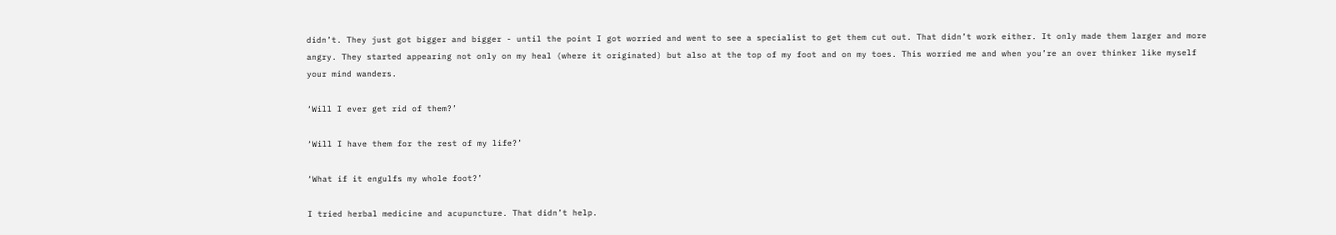didn’t. They just got bigger and bigger - until the point I got worried and went to see a specialist to get them cut out. That didn’t work either. It only made them larger and more angry. They started appearing not only on my heal (where it originated) but also at the top of my foot and on my toes. This worried me and when you’re an over thinker like myself your mind wanders.

‘Will I ever get rid of them?’

‘Will I have them for the rest of my life?’

‘What if it engulfs my whole foot?’

I tried herbal medicine and acupuncture. That didn’t help.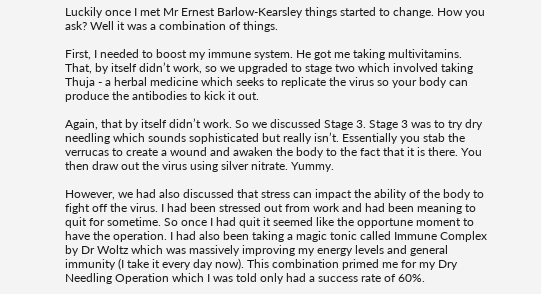Luckily once I met Mr Ernest Barlow-Kearsley things started to change. How you ask? Well it was a combination of things.

First, I needed to boost my immune system. He got me taking multivitamins. That, by itself didn’t work, so we upgraded to stage two which involved taking Thuja - a herbal medicine which seeks to replicate the virus so your body can produce the antibodies to kick it out.

Again, that by itself didn’t work. So we discussed Stage 3. Stage 3 was to try dry needling which sounds sophisticated but really isn’t. Essentially you stab the verrucas to create a wound and awaken the body to the fact that it is there. You then draw out the virus using silver nitrate. Yummy.

However, we had also discussed that stress can impact the ability of the body to fight off the virus. I had been stressed out from work and had been meaning to quit for sometime. So once I had quit it seemed like the opportune moment to have the operation. I had also been taking a magic tonic called Immune Complex by Dr Woltz which was massively improving my energy levels and general immunity (I take it every day now). This combination primed me for my Dry Needling Operation which I was told only had a success rate of 60%.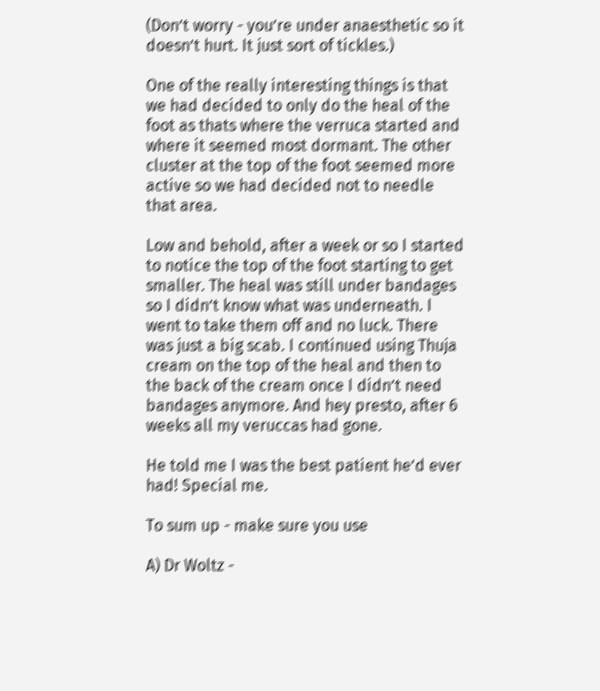(Don’t worry - you’re under anaesthetic so it doesn’t hurt. It just sort of tickles.)

One of the really interesting things is that we had decided to only do the heal of the foot as thats where the verruca started and where it seemed most dormant. The other cluster at the top of the foot seemed more active so we had decided not to needle that area.

Low and behold, after a week or so I started to notice the top of the foot starting to get smaller. The heal was still under bandages so I didn’t know what was underneath. I went to take them off and no luck. There was just a big scab. I continued using Thuja cream on the top of the heal and then to the back of the cream once I didn’t need bandages anymore. And hey presto, after 6 weeks all my veruccas had gone.

He told me I was the best patient he’d ever had! Special me.

To sum up - make sure you use

A) Dr Woltz -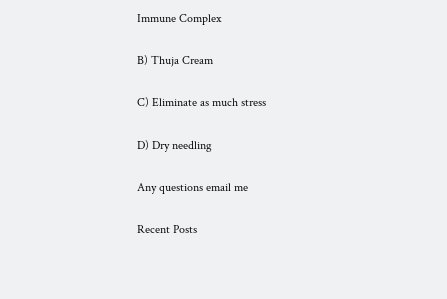Immune Complex

B) Thuja Cream

C) Eliminate as much stress

D) Dry needling

Any questions email me

Recent Posts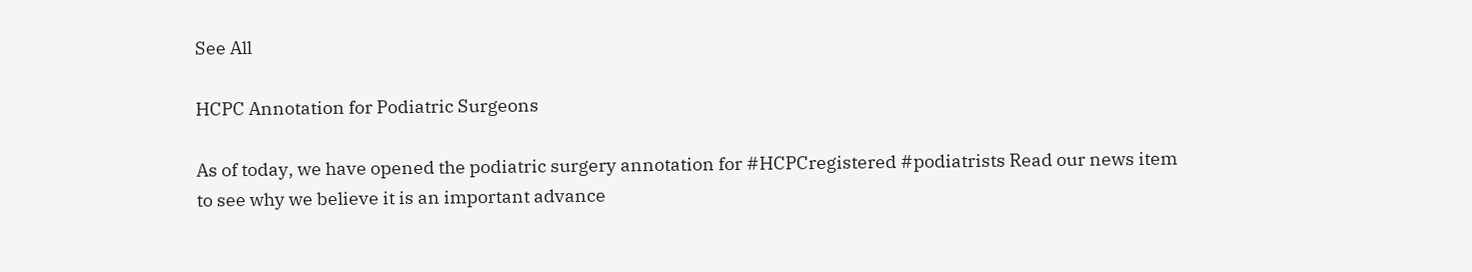See All

HCPC Annotation for Podiatric Surgeons

As of today, we have opened the podiatric surgery annotation for #HCPCregistered #podiatrists Read our news item to see why we believe it is an important advance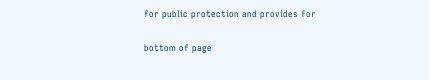for public protection and provides for

bottom of page